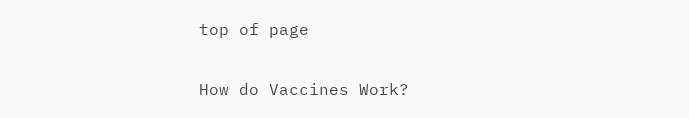top of page

How do Vaccines Work?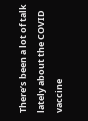There’s been a lot of talk lately about the COVID vaccine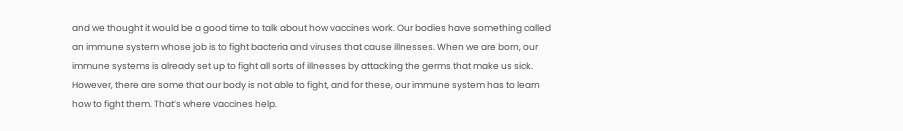and we thought it would be a good time to talk about how vaccines work. Our bodies have something called an immune system whose job is to fight bacteria and viruses that cause illnesses. When we are born, our immune systems is already set up to fight all sorts of illnesses by attacking the germs that make us sick. However, there are some that our body is not able to fight, and for these, our immune system has to learn how to fight them. That’s where vaccines help.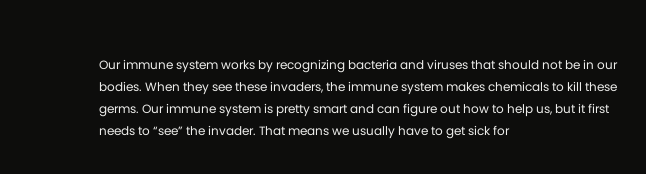Our immune system works by recognizing bacteria and viruses that should not be in our bodies. When they see these invaders, the immune system makes chemicals to kill these germs. Our immune system is pretty smart and can figure out how to help us, but it first needs to “see” the invader. That means we usually have to get sick for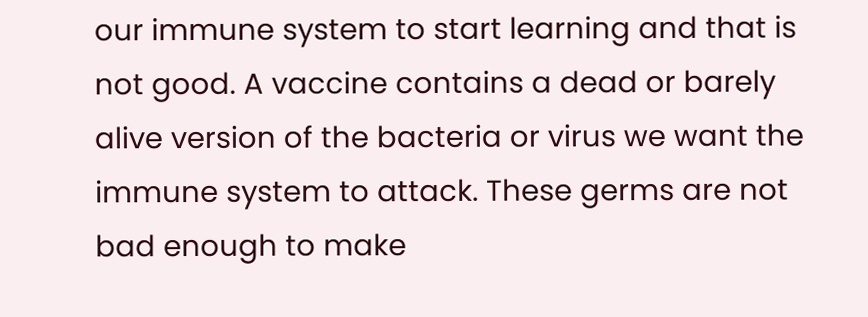our immune system to start learning and that is not good. A vaccine contains a dead or barely alive version of the bacteria or virus we want the immune system to attack. These germs are not bad enough to make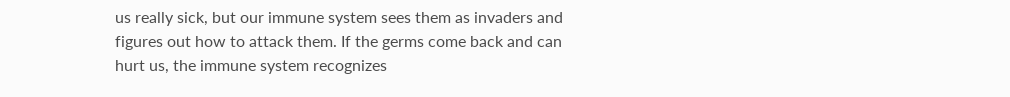us really sick, but our immune system sees them as invaders and figures out how to attack them. If the germs come back and can hurt us, the immune system recognizes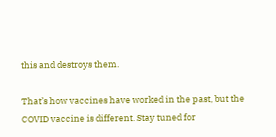this and destroys them.

That’s how vaccines have worked in the past, but the COVID vaccine is different. Stay tuned for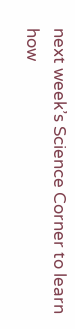next week’s Science Corner to learn how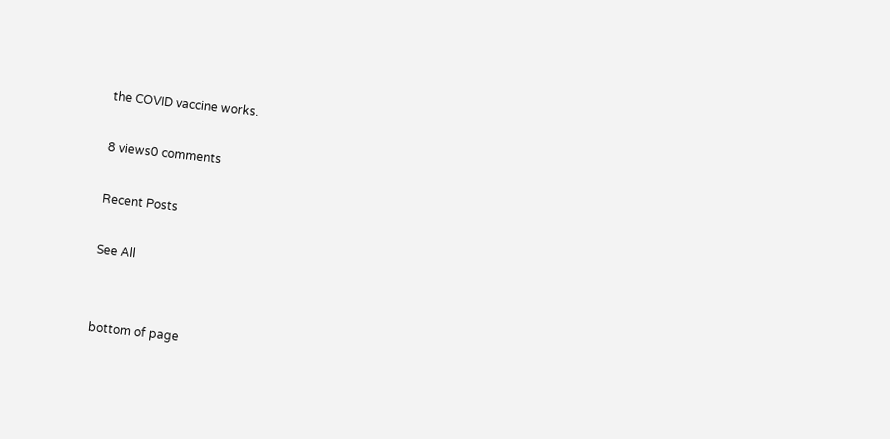the COVID vaccine works.

8 views0 comments

Recent Posts

See All


bottom of page